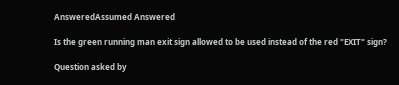AnsweredAssumed Answered

Is the green running man exit sign allowed to be used instead of the red "EXIT" sign?

Question asked by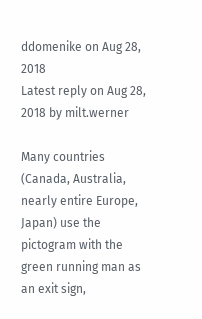ddomenike on Aug 28, 2018
Latest reply on Aug 28, 2018 by milt.werner

Many countries (Canada, Australia, nearly entire Europe, Japan) use the pictogram with the green running man as an exit sign,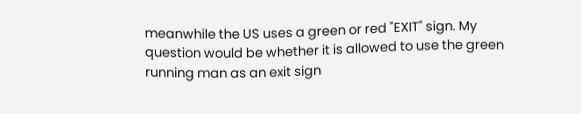meanwhile the US uses a green or red "EXIT" sign. My question would be whether it is allowed to use the green running man as an exit sign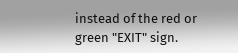instead of the red or green "EXIT" sign.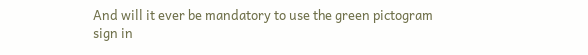And will it ever be mandatory to use the green pictogram sign in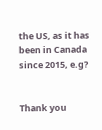the US, as it has been in Canada since 2015, e.g?


Thank you